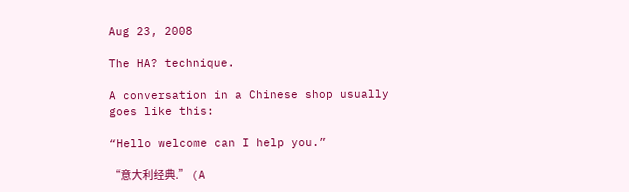Aug 23, 2008

The HA? technique.

A conversation in a Chinese shop usually goes like this:

“Hello welcome can I help you.”

“意大利经典.” (A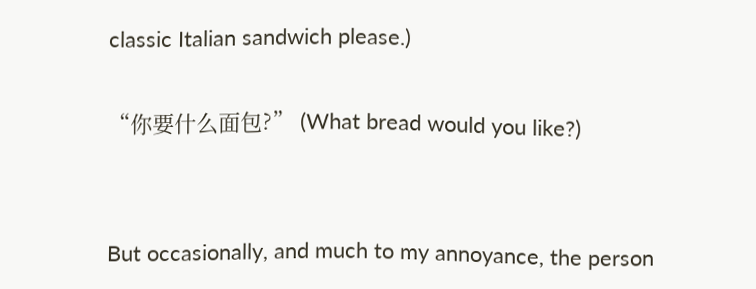classic Italian sandwich please.)

“你要什么面包?” (What bread would you like?)


But occasionally, and much to my annoyance, the person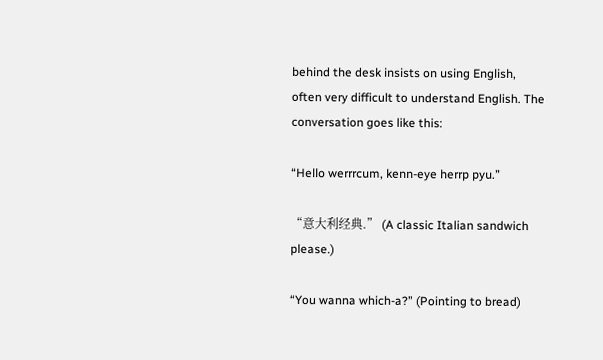behind the desk insists on using English, often very difficult to understand English. The conversation goes like this:

“Hello werrrcum, kenn-eye herrp pyu.”

“意大利经典.” (A classic Italian sandwich please.)

“You wanna which-a?” (Pointing to bread)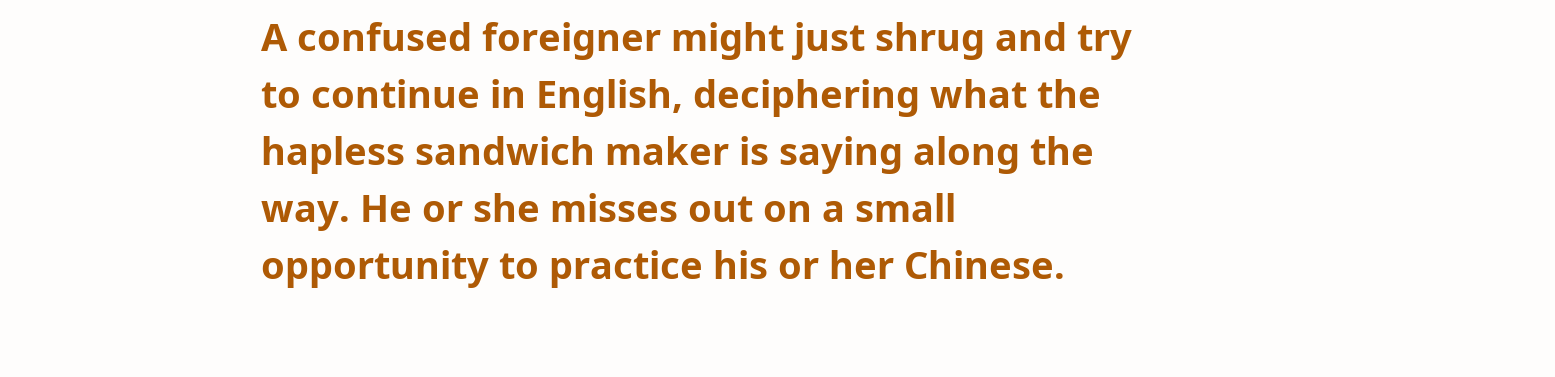A confused foreigner might just shrug and try to continue in English, deciphering what the hapless sandwich maker is saying along the way. He or she misses out on a small opportunity to practice his or her Chinese.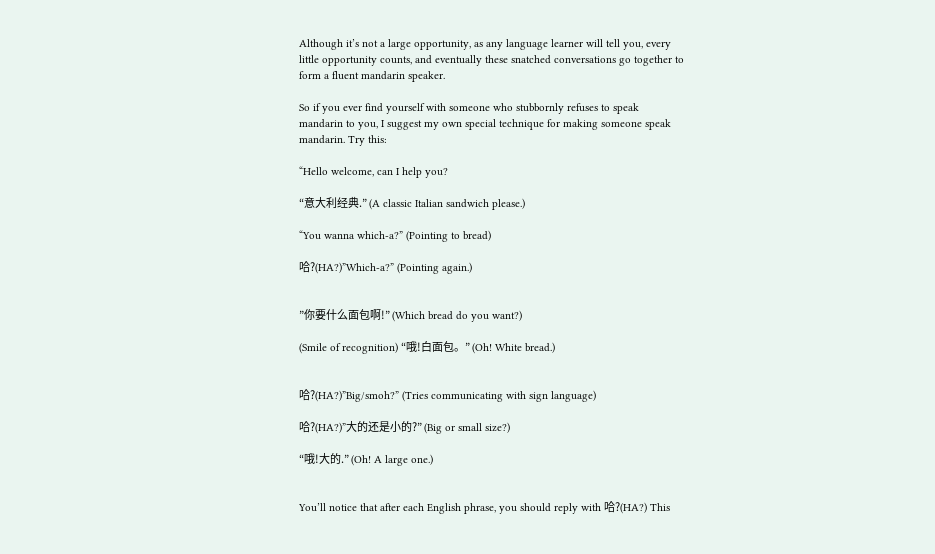Although it’s not a large opportunity, as any language learner will tell you, every little opportunity counts, and eventually these snatched conversations go together to form a fluent mandarin speaker.

So if you ever find yourself with someone who stubbornly refuses to speak mandarin to you, I suggest my own special technique for making someone speak mandarin. Try this:

“Hello welcome, can I help you?

“意大利经典.” (A classic Italian sandwich please.)

“You wanna which-a?” (Pointing to bread)

哈?(HA?)”Which-a?” (Pointing again.)


”你要什么面包啊!” (Which bread do you want?)

(Smile of recognition) “哦!白面包。” (Oh! White bread.)


哈?(HA?)”Big/smoh?” (Tries communicating with sign language)

哈?(HA?)”大的还是小的?” (Big or small size?)

“哦!大的.” (Oh! A large one.)


You’ll notice that after each English phrase, you should reply with 哈?(HA?) This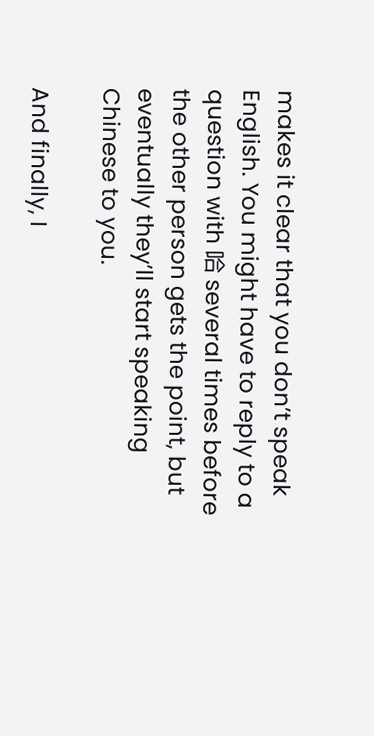makes it clear that you don’t speak English. You might have to reply to a question with 哈 several times before the other person gets the point, but eventually they’ll start speaking Chinese to you.

And finally, I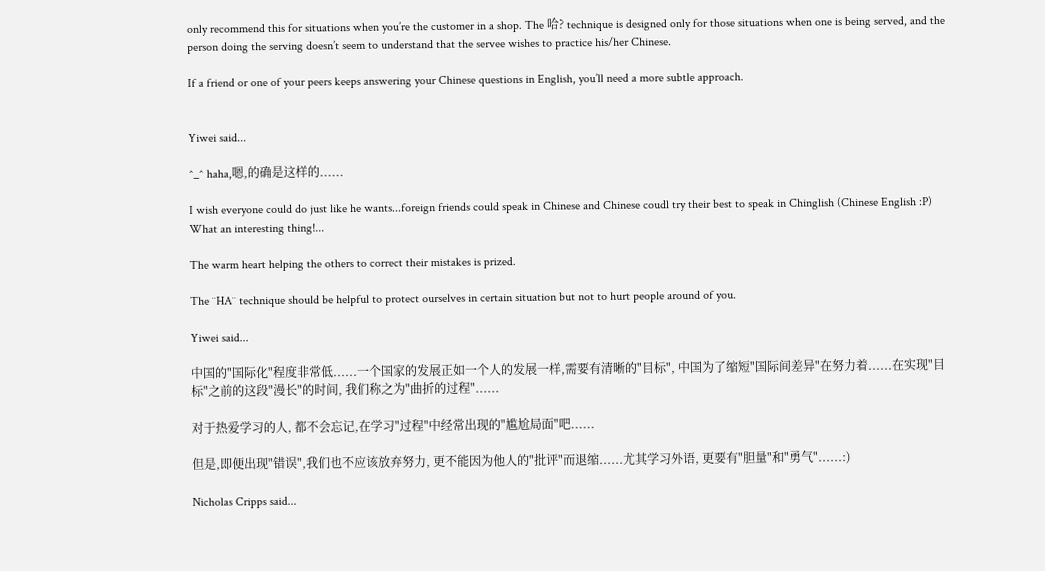only recommend this for situations when you’re the customer in a shop. The 哈? technique is designed only for those situations when one is being served, and the person doing the serving doesn’t seem to understand that the servee wishes to practice his/her Chinese.

If a friend or one of your peers keeps answering your Chinese questions in English, you’ll need a more subtle approach.


Yiwei said...

^_^ haha,嗯,的确是这样的......

I wish everyone could do just like he wants...foreign friends could speak in Chinese and Chinese coudl try their best to speak in Chinglish (Chinese English :P) What an interesting thing!...

The warm heart helping the others to correct their mistakes is prized.

The ¨HA¨ technique should be helpful to protect ourselves in certain situation but not to hurt people around of you.

Yiwei said...

中国的"国际化"程度非常低......一个国家的发展正如一个人的发展一样,需要有清晰的"目标", 中国为了缩短"国际间差异"在努力着......在实现"目标"之前的这段"漫长"的时间, 我们称之为"曲折的过程"......

对于热爱学习的人, 都不会忘记,在学习"过程"中经常出现的"尴尬局面"吧......

但是,即便出现"错误",我们也不应该放弃努力, 更不能因为他人的"批评"而退缩......尤其学习外语, 更要有"胆量"和"勇气"......:)

Nicholas Cripps said...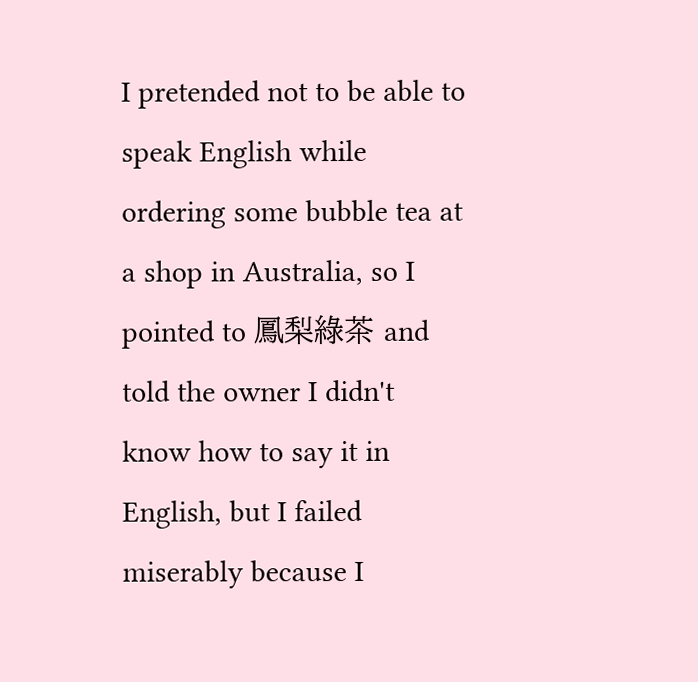I pretended not to be able to speak English while ordering some bubble tea at a shop in Australia, so I pointed to 鳳梨綠茶 and told the owner I didn't know how to say it in English, but I failed miserably because I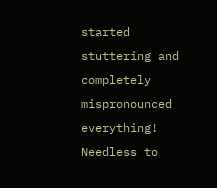started stuttering and completely mispronounced everything! Needless to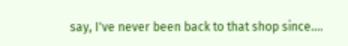say, I've never been back to that shop since....